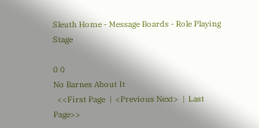Sleuth Home - Message Boards - Role Playing Stage

0 0
No Barnes About It
  <<First Page  |  <Previous Next>  |  Last Page>>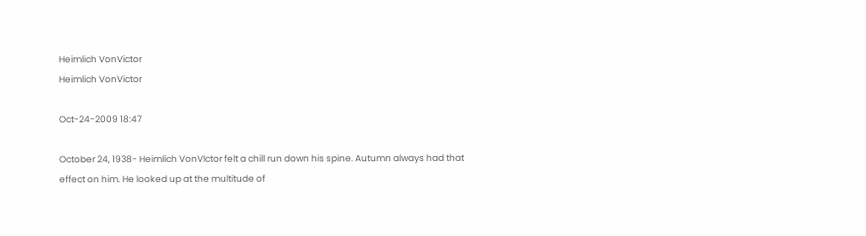Heimlich VonVictor
Heimlich VonVictor

Oct-24-2009 18:47

October 24, 1938- Heimlich VonVIctor felt a chill run down his spine. Autumn always had that effect on him. He looked up at the multitude of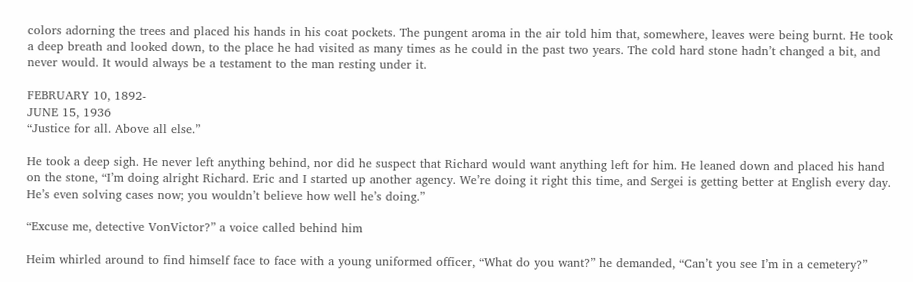colors adorning the trees and placed his hands in his coat pockets. The pungent aroma in the air told him that, somewhere, leaves were being burnt. He took a deep breath and looked down, to the place he had visited as many times as he could in the past two years. The cold hard stone hadn’t changed a bit, and never would. It would always be a testament to the man resting under it.

FEBRUARY 10, 1892-
JUNE 15, 1936
“Justice for all. Above all else.”

He took a deep sigh. He never left anything behind, nor did he suspect that Richard would want anything left for him. He leaned down and placed his hand on the stone, “I’m doing alright Richard. Eric and I started up another agency. We’re doing it right this time, and Sergei is getting better at English every day. He’s even solving cases now; you wouldn’t believe how well he’s doing.”

“Excuse me, detective VonVictor?” a voice called behind him

Heim whirled around to find himself face to face with a young uniformed officer, “What do you want?” he demanded, “Can’t you see I’m in a cemetery?”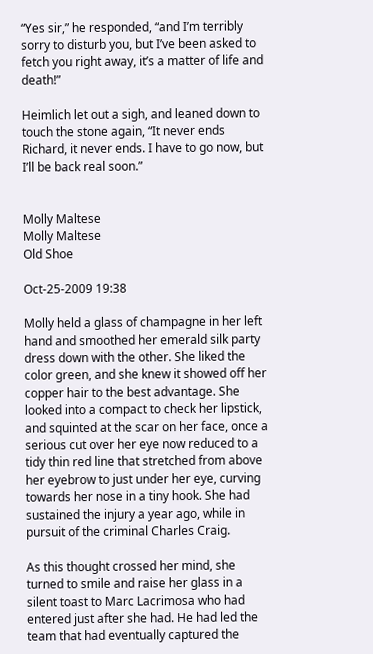“Yes sir,” he responded, “and I’m terribly sorry to disturb you, but I’ve been asked to fetch you right away, it’s a matter of life and death!”

Heimlich let out a sigh, and leaned down to touch the stone again, “It never ends Richard, it never ends. I have to go now, but I’ll be back real soon.”


Molly Maltese
Molly Maltese
Old Shoe

Oct-25-2009 19:38

Molly held a glass of champagne in her left hand and smoothed her emerald silk party dress down with the other. She liked the color green, and she knew it showed off her copper hair to the best advantage. She looked into a compact to check her lipstick, and squinted at the scar on her face, once a serious cut over her eye now reduced to a tidy thin red line that stretched from above her eyebrow to just under her eye, curving towards her nose in a tiny hook. She had sustained the injury a year ago, while in pursuit of the criminal Charles Craig.

As this thought crossed her mind, she turned to smile and raise her glass in a silent toast to Marc Lacrimosa who had entered just after she had. He had led the team that had eventually captured the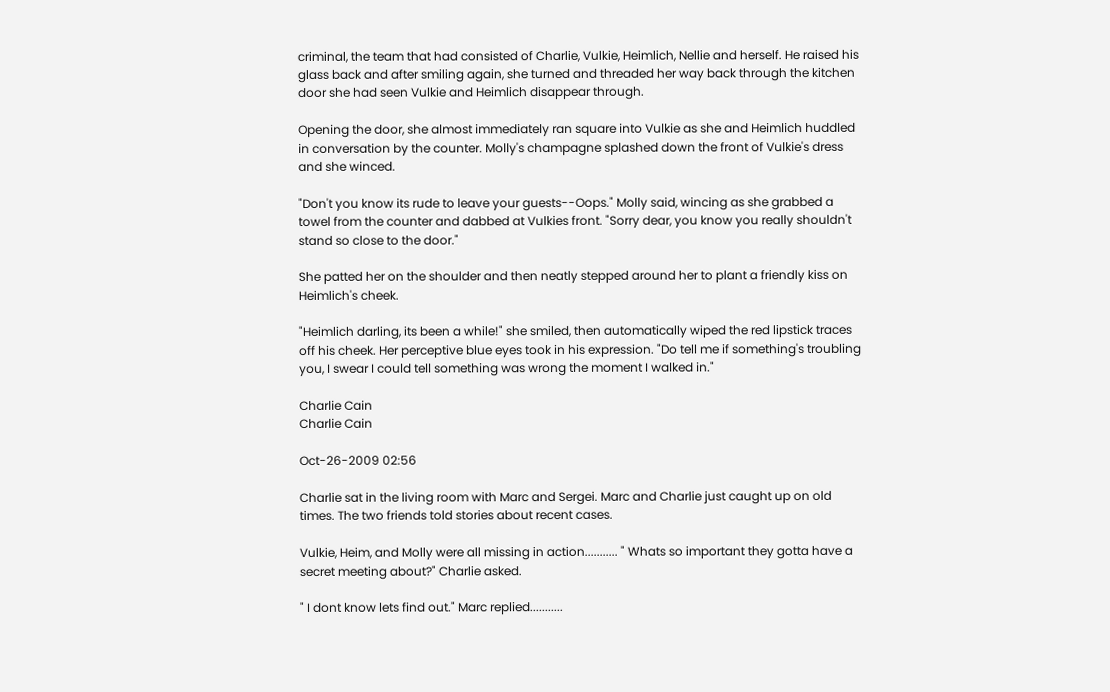criminal, the team that had consisted of Charlie, Vulkie, Heimlich, Nellie and herself. He raised his glass back and after smiling again, she turned and threaded her way back through the kitchen door she had seen Vulkie and Heimlich disappear through.

Opening the door, she almost immediately ran square into Vulkie as she and Heimlich huddled in conversation by the counter. Molly's champagne splashed down the front of Vulkie's dress and she winced.

"Don't you know its rude to leave your guests--Oops." Molly said, wincing as she grabbed a towel from the counter and dabbed at Vulkies front. "Sorry dear, you know you really shouldn't stand so close to the door."

She patted her on the shoulder and then neatly stepped around her to plant a friendly kiss on Heimlich's cheek.

"Heimlich darling, its been a while!" she smiled, then automatically wiped the red lipstick traces off his cheek. Her perceptive blue eyes took in his expression. "Do tell me if something's troubling you, I swear I could tell something was wrong the moment I walked in."

Charlie Cain
Charlie Cain

Oct-26-2009 02:56

Charlie sat in the living room with Marc and Sergei. Marc and Charlie just caught up on old times. The two friends told stories about recent cases.

Vulkie, Heim, and Molly were all missing in action........... " Whats so important they gotta have a secret meeting about?" Charlie asked.

" I dont know lets find out." Marc replied...........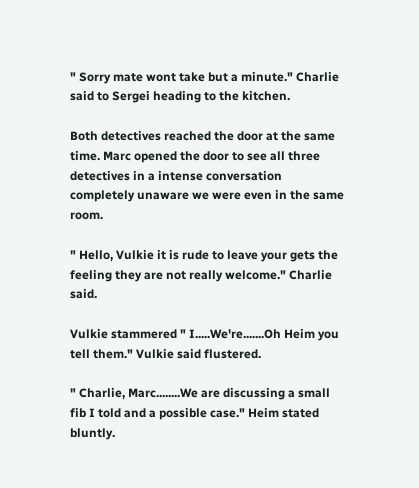" Sorry mate wont take but a minute." Charlie said to Sergei heading to the kitchen.

Both detectives reached the door at the same time. Marc opened the door to see all three detectives in a intense conversation completely unaware we were even in the same room.

" Hello, Vulkie it is rude to leave your gets the feeling they are not really welcome." Charlie said.

Vulkie stammered " I.....We're.......Oh Heim you tell them." Vulkie said flustered.

" Charlie, Marc........We are discussing a small fib I told and a possible case." Heim stated bluntly.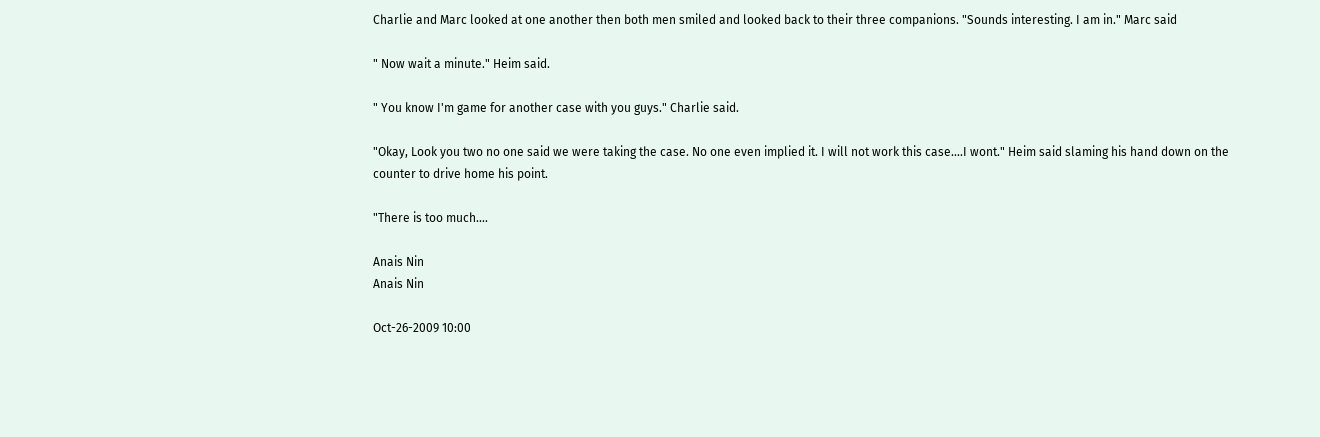Charlie and Marc looked at one another then both men smiled and looked back to their three companions. "Sounds interesting. I am in." Marc said

" Now wait a minute." Heim said.

" You know I'm game for another case with you guys." Charlie said.

"Okay, Look you two no one said we were taking the case. No one even implied it. I will not work this case....I wont." Heim said slaming his hand down on the counter to drive home his point.

"There is too much....

Anais Nin
Anais Nin

Oct-26-2009 10:00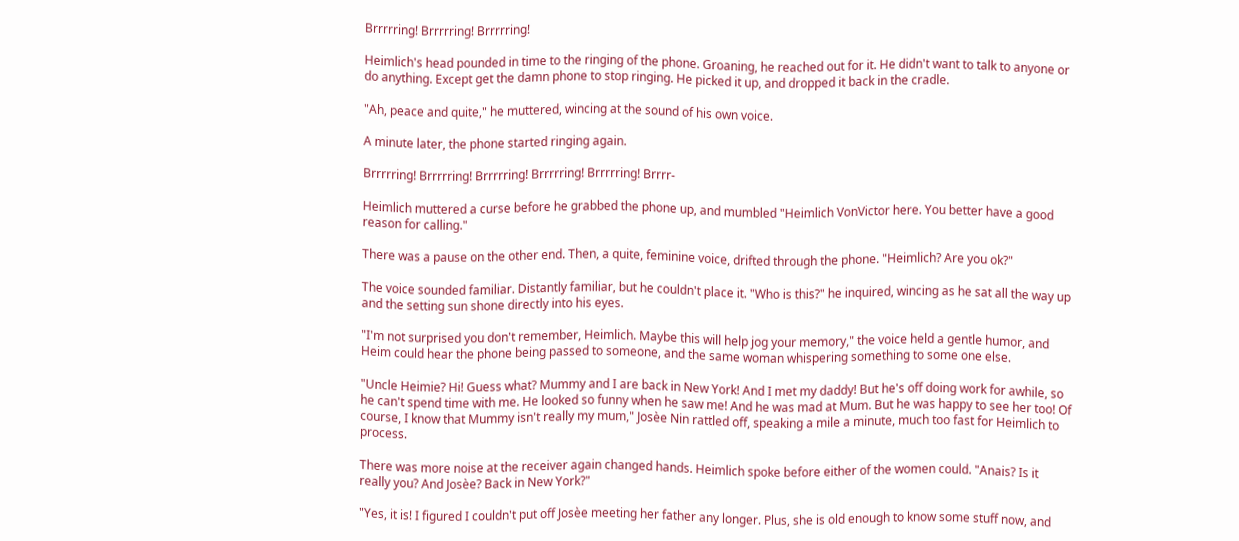Brrrrring! Brrrrring! Brrrrring!

Heimlich's head pounded in time to the ringing of the phone. Groaning, he reached out for it. He didn't want to talk to anyone or do anything. Except get the damn phone to stop ringing. He picked it up, and dropped it back in the cradle.

"Ah, peace and quite," he muttered, wincing at the sound of his own voice.

A minute later, the phone started ringing again.

Brrrrring! Brrrrring! Brrrrring! Brrrrring! Brrrrring! Brrrr-

Heimlich muttered a curse before he grabbed the phone up, and mumbled "Heimlich VonVictor here. You better have a good reason for calling."

There was a pause on the other end. Then, a quite, feminine voice, drifted through the phone. "Heimlich? Are you ok?"

The voice sounded familiar. Distantly familiar, but he couldn't place it. "Who is this?" he inquired, wincing as he sat all the way up and the setting sun shone directly into his eyes.

"I'm not surprised you don't remember, Heimlich. Maybe this will help jog your memory," the voice held a gentle humor, and Heim could hear the phone being passed to someone, and the same woman whispering something to some one else.

"Uncle Heimie? Hi! Guess what? Mummy and I are back in New York! And I met my daddy! But he's off doing work for awhile, so he can't spend time with me. He looked so funny when he saw me! And he was mad at Mum. But he was happy to see her too! Of course, I know that Mummy isn't really my mum," Josèe Nin rattled off, speaking a mile a minute, much too fast for Heimlich to process.

There was more noise at the receiver again changed hands. Heimlich spoke before either of the women could. "Anais? Is it really you? And Josèe? Back in New York?"

"Yes, it is! I figured I couldn't put off Josèe meeting her father any longer. Plus, she is old enough to know some stuff now, and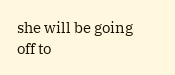she will be going off to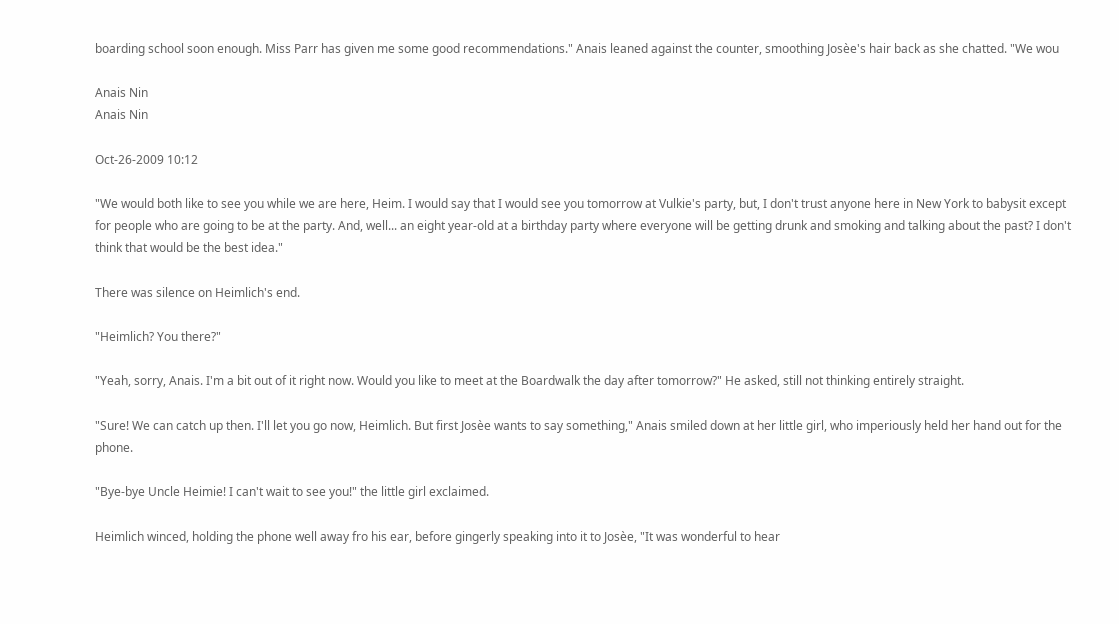boarding school soon enough. Miss Parr has given me some good recommendations." Anais leaned against the counter, smoothing Josèe's hair back as she chatted. "We wou

Anais Nin
Anais Nin

Oct-26-2009 10:12

"We would both like to see you while we are here, Heim. I would say that I would see you tomorrow at Vulkie's party, but, I don't trust anyone here in New York to babysit except for people who are going to be at the party. And, well... an eight year-old at a birthday party where everyone will be getting drunk and smoking and talking about the past? I don't think that would be the best idea."

There was silence on Heimlich's end.

"Heimlich? You there?"

"Yeah, sorry, Anais. I'm a bit out of it right now. Would you like to meet at the Boardwalk the day after tomorrow?" He asked, still not thinking entirely straight.

"Sure! We can catch up then. I'll let you go now, Heimlich. But first Josèe wants to say something," Anais smiled down at her little girl, who imperiously held her hand out for the phone.

"Bye-bye Uncle Heimie! I can't wait to see you!" the little girl exclaimed.

Heimlich winced, holding the phone well away fro his ear, before gingerly speaking into it to Josèe, "It was wonderful to hear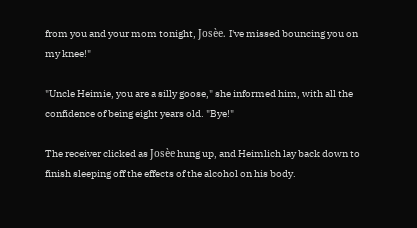from you and your mom tonight, Josèe. I've missed bouncing you on my knee!"

"Uncle Heimie, you are a silly goose," she informed him, with all the confidence of being eight years old. "Bye!"

The receiver clicked as Josèe hung up, and Heimlich lay back down to finish sleeping off the effects of the alcohol on his body.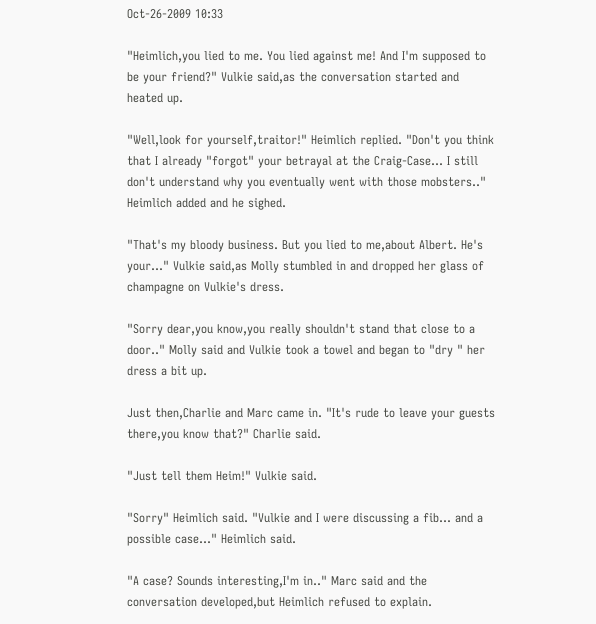Oct-26-2009 10:33

"Heimlich,you lied to me. You lied against me! And I'm supposed to be your friend?" Vulkie said,as the conversation started and heated up.

"Well,look for yourself,traitor!" Heimlich replied. "Don't you think that I already "forgot" your betrayal at the Craig-Case... I still don't understand why you eventually went with those mobsters.." Heimlich added and he sighed.

"That's my bloody business. But you lied to me,about Albert. He's your..." Vulkie said,as Molly stumbled in and dropped her glass of champagne on Vulkie's dress.

"Sorry dear,you know,you really shouldn't stand that close to a door.." Molly said and Vulkie took a towel and began to "dry " her dress a bit up.

Just then,Charlie and Marc came in. "It's rude to leave your guests there,you know that?" Charlie said.

"Just tell them Heim!" Vulkie said.

"Sorry" Heimlich said. "Vulkie and I were discussing a fib... and a possible case..." Heimlich said.

"A case? Sounds interesting,I'm in.." Marc said and the conversation developed,but Heimlich refused to explain.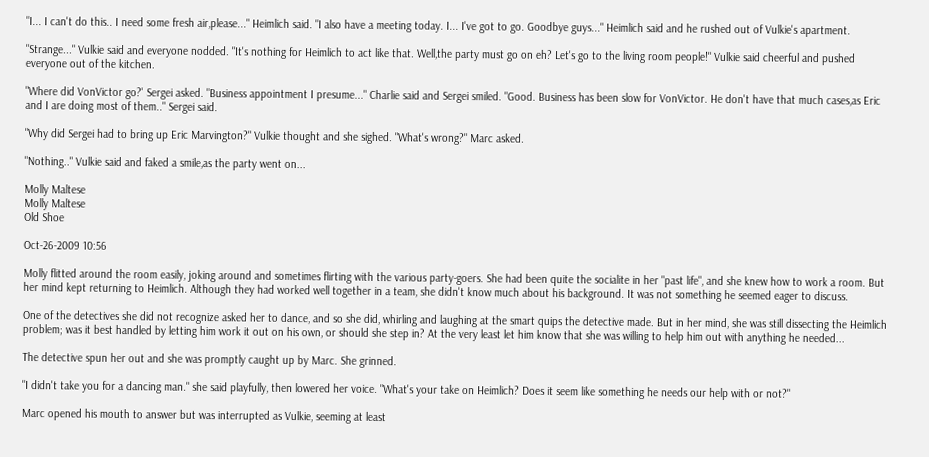"I... I can't do this.. I need some fresh air,please..." Heimlich said. "I also have a meeting today. I... I've got to go. Goodbye guys..." Heimlich said and he rushed out of Vulkie's apartment.

"Strange..." Vulkie said and everyone nodded. "It's nothing for Heimlich to act like that. Well,the party must go on eh? Let's go to the living room people!" Vulkie said cheerful and pushed everyone out of the kitchen.

"Where did VonVictor go?' Sergei asked. "Business appointment I presume..." Charlie said and Sergei smiled. "Good. Business has been slow for VonVictor. He don't have that much cases,as Eric and I are doing most of them.." Sergei said.

"Why did Sergei had to bring up Eric Marvington?" Vulkie thought and she sighed. "What's wrong?" Marc asked.

"Nothing.." Vulkie said and faked a smile,as the party went on...

Molly Maltese
Molly Maltese
Old Shoe

Oct-26-2009 10:56

Molly flitted around the room easily, joking around and sometimes flirting with the various party-goers. She had been quite the socialite in her "past life", and she knew how to work a room. But her mind kept returning to Heimlich. Although they had worked well together in a team, she didn't know much about his background. It was not something he seemed eager to discuss.

One of the detectives she did not recognize asked her to dance, and so she did, whirling and laughing at the smart quips the detective made. But in her mind, she was still dissecting the Heimlich problem; was it best handled by letting him work it out on his own, or should she step in? At the very least let him know that she was willing to help him out with anything he needed...

The detective spun her out and she was promptly caught up by Marc. She grinned.

"I didn't take you for a dancing man." she said playfully, then lowered her voice. "What's your take on Heimlich? Does it seem like something he needs our help with or not?"

Marc opened his mouth to answer but was interrupted as Vulkie, seeming at least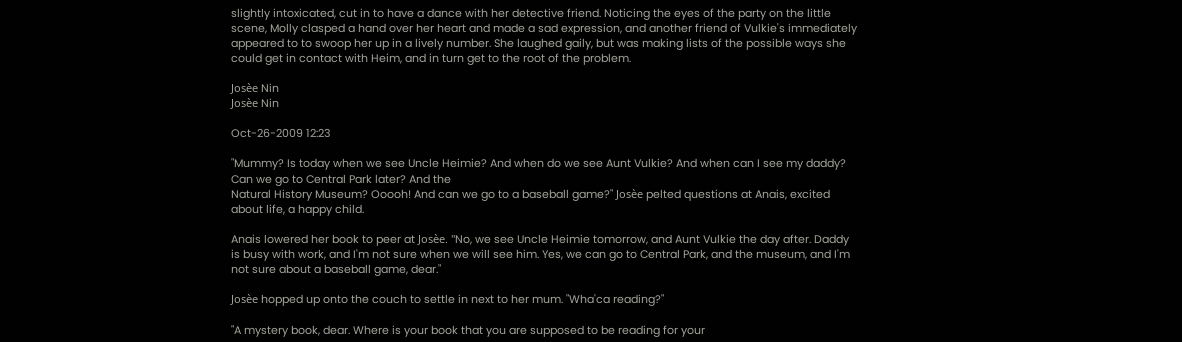slightly intoxicated, cut in to have a dance with her detective friend. Noticing the eyes of the party on the little scene, Molly clasped a hand over her heart and made a sad expression, and another friend of Vulkie's immediately appeared to to swoop her up in a lively number. She laughed gaily, but was making lists of the possible ways she could get in contact with Heim, and in turn get to the root of the problem.

Josèe Nin
Josèe Nin

Oct-26-2009 12:23

"Mummy? Is today when we see Uncle Heimie? And when do we see Aunt Vulkie? And when can I see my daddy? Can we go to Central Park later? And the
Natural History Museum? Ooooh! And can we go to a baseball game?" Josèe pelted questions at Anais, excited about life, a happy child.

Anais lowered her book to peer at Josèe. "No, we see Uncle Heimie tomorrow, and Aunt Vulkie the day after. Daddy is busy with work, and I'm not sure when we will see him. Yes, we can go to Central Park, and the museum, and I'm not sure about a baseball game, dear."

Josèe hopped up onto the couch to settle in next to her mum. "Wha'ca reading?"

"A mystery book, dear. Where is your book that you are supposed to be reading for your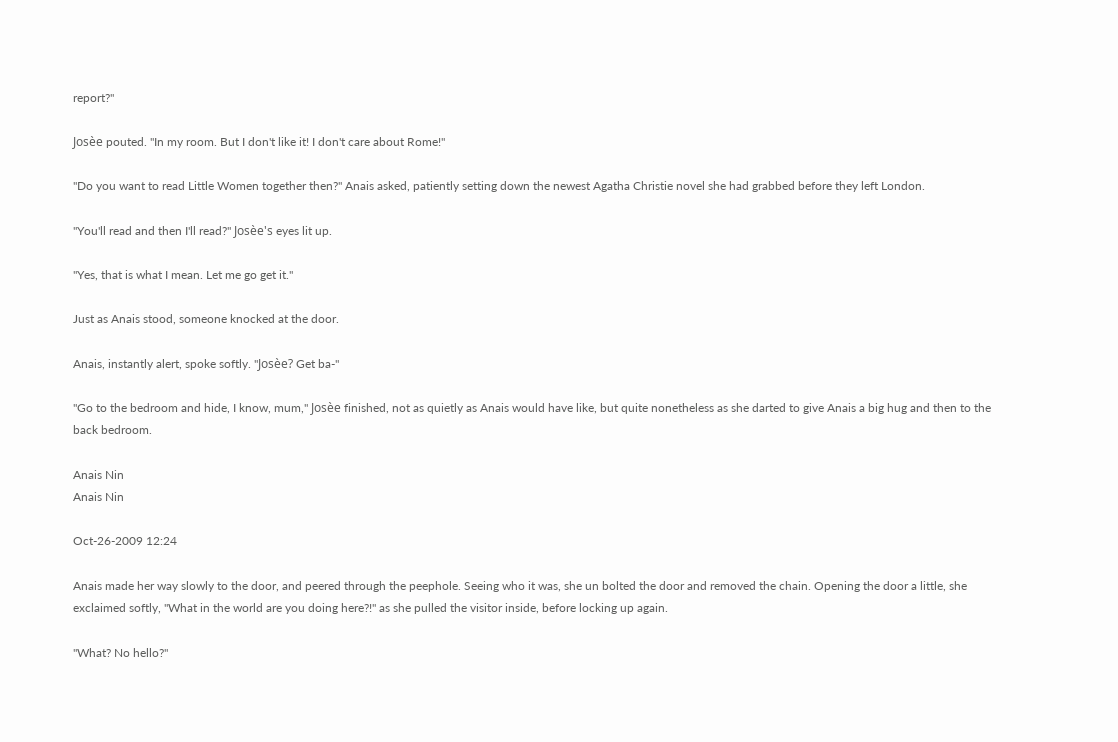report?"

Josèe pouted. "In my room. But I don't like it! I don't care about Rome!"

"Do you want to read Little Women together then?" Anais asked, patiently setting down the newest Agatha Christie novel she had grabbed before they left London.

"You'll read and then I'll read?" Josèe's eyes lit up.

"Yes, that is what I mean. Let me go get it."

Just as Anais stood, someone knocked at the door.

Anais, instantly alert, spoke softly. "Josèe? Get ba-"

"Go to the bedroom and hide, I know, mum," Josèe finished, not as quietly as Anais would have like, but quite nonetheless as she darted to give Anais a big hug and then to the back bedroom.

Anais Nin
Anais Nin

Oct-26-2009 12:24

Anais made her way slowly to the door, and peered through the peephole. Seeing who it was, she un bolted the door and removed the chain. Opening the door a little, she exclaimed softly, "What in the world are you doing here?!" as she pulled the visitor inside, before locking up again.

"What? No hello?"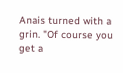Anais turned with a grin. "Of course you get a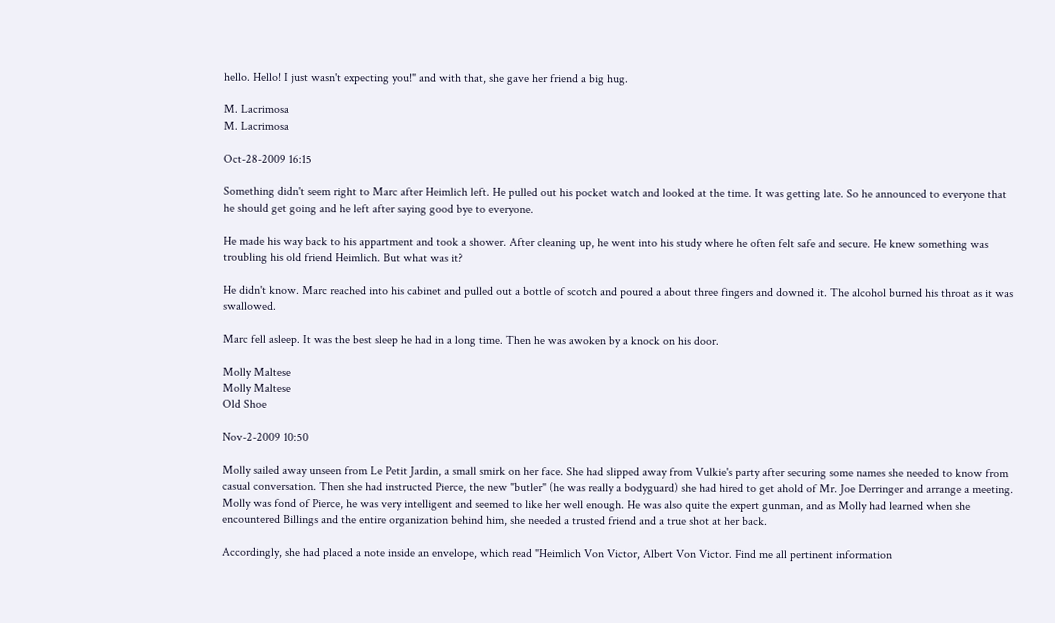hello. Hello! I just wasn't expecting you!" and with that, she gave her friend a big hug.

M. Lacrimosa
M. Lacrimosa

Oct-28-2009 16:15

Something didn't seem right to Marc after Heimlich left. He pulled out his pocket watch and looked at the time. It was getting late. So he announced to everyone that he should get going and he left after saying good bye to everyone.

He made his way back to his appartment and took a shower. After cleaning up, he went into his study where he often felt safe and secure. He knew something was troubling his old friend Heimlich. But what was it?

He didn't know. Marc reached into his cabinet and pulled out a bottle of scotch and poured a about three fingers and downed it. The alcohol burned his throat as it was swallowed.

Marc fell asleep. It was the best sleep he had in a long time. Then he was awoken by a knock on his door.

Molly Maltese
Molly Maltese
Old Shoe

Nov-2-2009 10:50

Molly sailed away unseen from Le Petit Jardin, a small smirk on her face. She had slipped away from Vulkie's party after securing some names she needed to know from casual conversation. Then she had instructed Pierce, the new "butler" (he was really a bodyguard) she had hired to get ahold of Mr. Joe Derringer and arrange a meeting. Molly was fond of Pierce, he was very intelligent and seemed to like her well enough. He was also quite the expert gunman, and as Molly had learned when she encountered Billings and the entire organization behind him, she needed a trusted friend and a true shot at her back.

Accordingly, she had placed a note inside an envelope, which read "Heimlich Von Victor, Albert Von Victor. Find me all pertinent information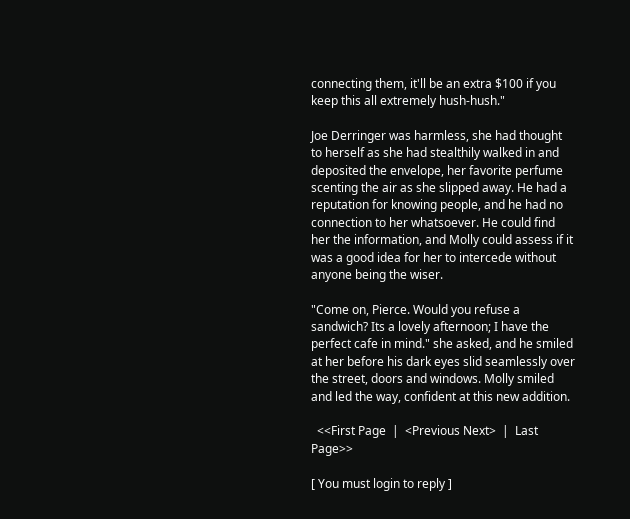connecting them, it'll be an extra $100 if you keep this all extremely hush-hush."

Joe Derringer was harmless, she had thought to herself as she had stealthily walked in and deposited the envelope, her favorite perfume scenting the air as she slipped away. He had a reputation for knowing people, and he had no connection to her whatsoever. He could find her the information, and Molly could assess if it was a good idea for her to intercede without anyone being the wiser.

"Come on, Pierce. Would you refuse a sandwich? Its a lovely afternoon; I have the perfect cafe in mind." she asked, and he smiled at her before his dark eyes slid seamlessly over the street, doors and windows. Molly smiled and led the way, confident at this new addition.

  <<First Page  |  <Previous Next>  |  Last Page>>

[ You must login to reply ]